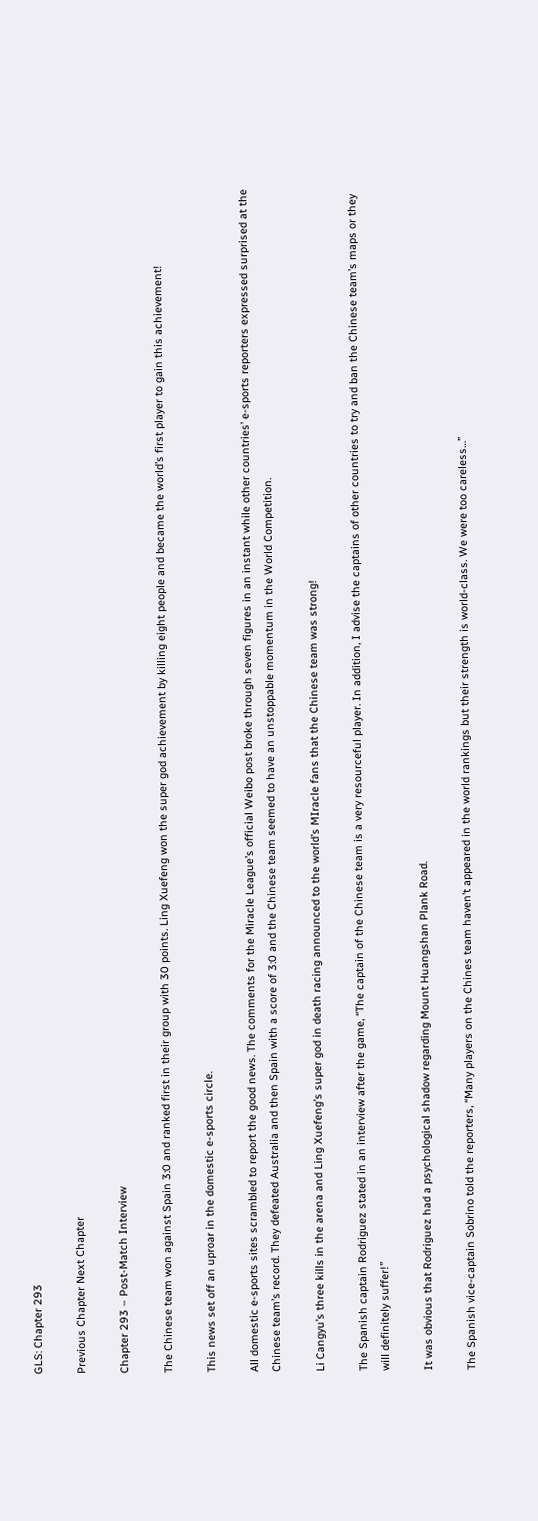GLS: Chapter 293

Previous Chapter Next Chapter

Chapter 293 – Post-Match Interview

The Chinese team won against Spain 3:0 and ranked first in their group with 30 points. Ling Xuefeng won the super god achievement by killing eight people and became the world’s first player to gain this achievement!

This news set off an uproar in the domestic e-sports circle.

All domestic e-sports sites scrambled to report the good news. The comments for the Miracle League’s official Weibo post broke through seven figures in an instant while other countries’ e-sports reporters expressed surprised at the Chinese team’s record. They defeated Australia and then Spain with a score of 3:0 and the Chinese team seemed to have an unstoppable momentum in the World Competition.

Li Cangyu’s three kills in the arena and Ling Xuefeng’s super god in death racing announced to the world’s MIracle fans that the Chinese team was strong!

The Spanish captain Rodriguez stated in an interview after the game, “The captain of the Chinese team is a very resourceful player. In addition, I advise the captains of other countries to try and ban the Chinese team’s maps or they will definitely suffer!”

It was obvious that Rodriguez had a psychological shadow regarding Mount Huangshan Plank Road.

The Spanish vice-captain Sobrino told the reporters, “Many players on the Chines team haven’t appeared in the world rankings but their strength is world-class. We were too careless…”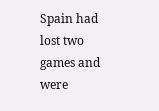Spain had lost two games and were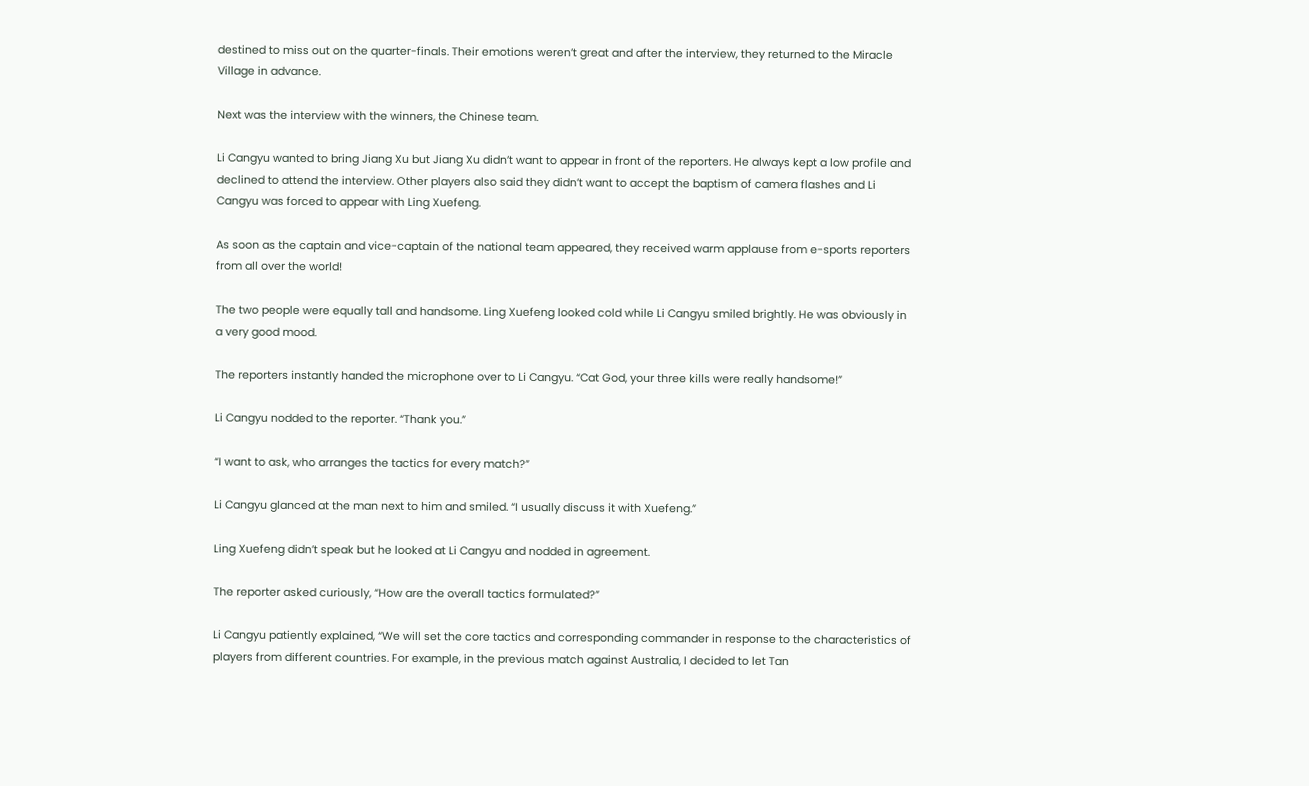destined to miss out on the quarter-finals. Their emotions weren’t great and after the interview, they returned to the Miracle Village in advance.

Next was the interview with the winners, the Chinese team.

Li Cangyu wanted to bring Jiang Xu but Jiang Xu didn’t want to appear in front of the reporters. He always kept a low profile and declined to attend the interview. Other players also said they didn’t want to accept the baptism of camera flashes and Li Cangyu was forced to appear with Ling Xuefeng.

As soon as the captain and vice-captain of the national team appeared, they received warm applause from e-sports reporters from all over the world!

The two people were equally tall and handsome. Ling Xuefeng looked cold while Li Cangyu smiled brightly. He was obviously in a very good mood.

The reporters instantly handed the microphone over to Li Cangyu. “Cat God, your three kills were really handsome!”

Li Cangyu nodded to the reporter. “Thank you.”

“I want to ask, who arranges the tactics for every match?”

Li Cangyu glanced at the man next to him and smiled. “I usually discuss it with Xuefeng.”

Ling Xuefeng didn’t speak but he looked at Li Cangyu and nodded in agreement.

The reporter asked curiously, “How are the overall tactics formulated?”

Li Cangyu patiently explained, “We will set the core tactics and corresponding commander in response to the characteristics of players from different countries. For example, in the previous match against Australia, I decided to let Tan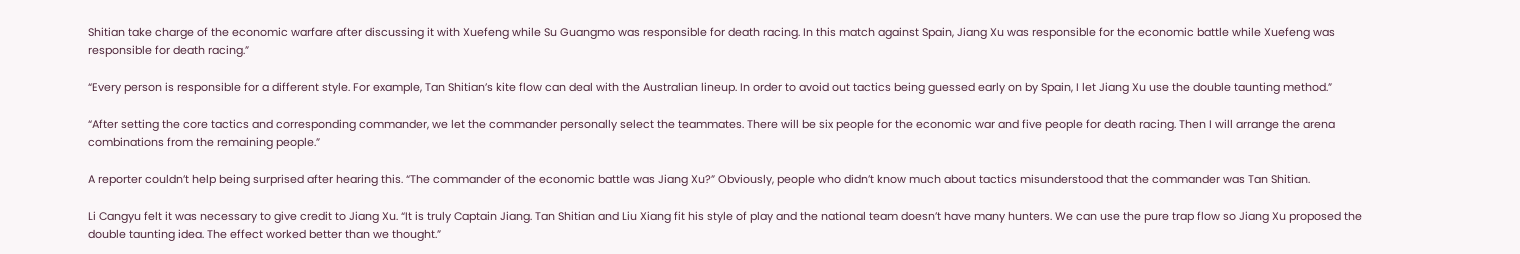Shitian take charge of the economic warfare after discussing it with Xuefeng while Su Guangmo was responsible for death racing. In this match against Spain, Jiang Xu was responsible for the economic battle while Xuefeng was responsible for death racing.”

“Every person is responsible for a different style. For example, Tan Shitian’s kite flow can deal with the Australian lineup. In order to avoid out tactics being guessed early on by Spain, I let Jiang Xu use the double taunting method.”

“After setting the core tactics and corresponding commander, we let the commander personally select the teammates. There will be six people for the economic war and five people for death racing. Then I will arrange the arena combinations from the remaining people.”

A reporter couldn’t help being surprised after hearing this. “The commander of the economic battle was Jiang Xu?” Obviously, people who didn’t know much about tactics misunderstood that the commander was Tan Shitian.

Li Cangyu felt it was necessary to give credit to Jiang Xu. “It is truly Captain Jiang. Tan Shitian and Liu Xiang fit his style of play and the national team doesn’t have many hunters. We can use the pure trap flow so Jiang Xu proposed the double taunting idea. The effect worked better than we thought.”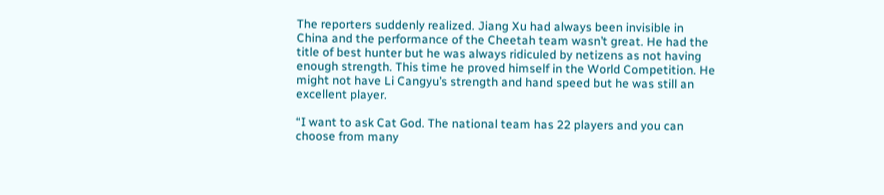The reporters suddenly realized. Jiang Xu had always been invisible in China and the performance of the Cheetah team wasn’t great. He had the title of best hunter but he was always ridiculed by netizens as not having enough strength. This time he proved himself in the World Competition. He might not have Li Cangyu’s strength and hand speed but he was still an excellent player.

“I want to ask Cat God. The national team has 22 players and you can choose from many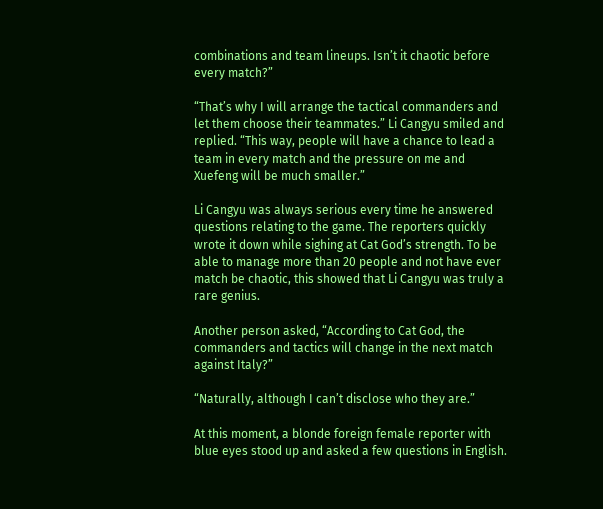combinations and team lineups. Isn’t it chaotic before every match?”

“That’s why I will arrange the tactical commanders and let them choose their teammates.” Li Cangyu smiled and replied. “This way, people will have a chance to lead a team in every match and the pressure on me and Xuefeng will be much smaller.”

Li Cangyu was always serious every time he answered questions relating to the game. The reporters quickly wrote it down while sighing at Cat God’s strength. To be able to manage more than 20 people and not have ever match be chaotic, this showed that Li Cangyu was truly a rare genius.

Another person asked, “According to Cat God, the commanders and tactics will change in the next match against Italy?”

“Naturally, although I can’t disclose who they are.”

At this moment, a blonde foreign female reporter with blue eyes stood up and asked a few questions in English.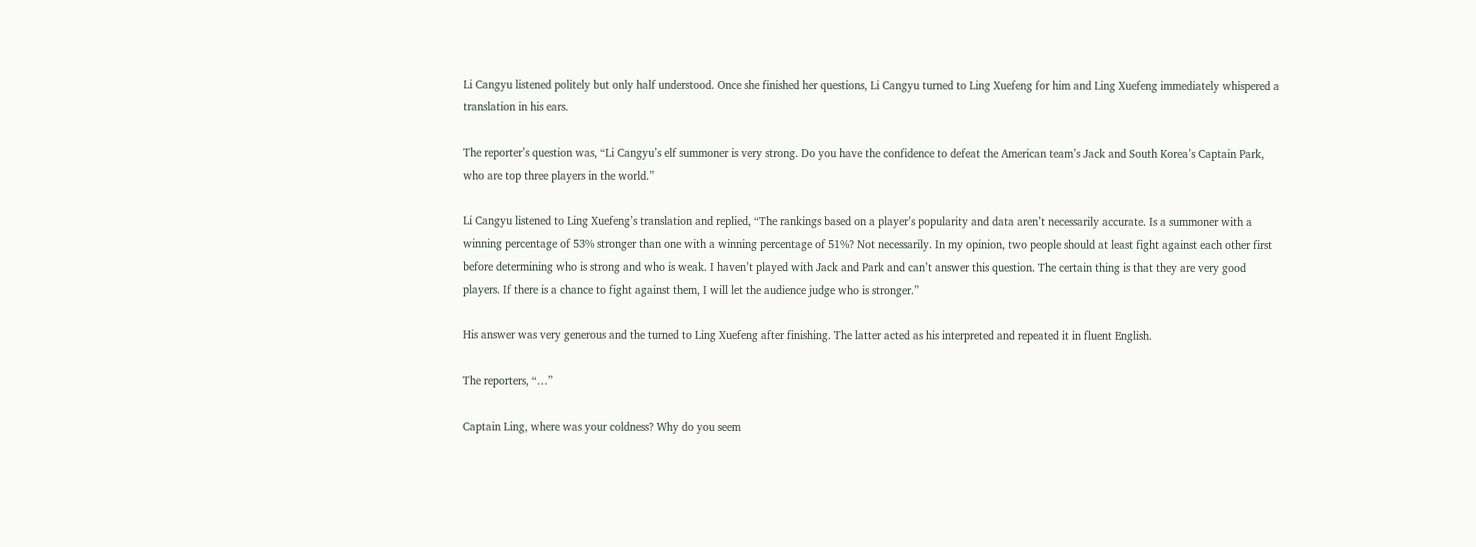Li Cangyu listened politely but only half understood. Once she finished her questions, Li Cangyu turned to Ling Xuefeng for him and Ling Xuefeng immediately whispered a translation in his ears.

The reporter’s question was, “Li Cangyu’s elf summoner is very strong. Do you have the confidence to defeat the American team’s Jack and South Korea’s Captain Park, who are top three players in the world.”

Li Cangyu listened to Ling Xuefeng’s translation and replied, “The rankings based on a player’s popularity and data aren’t necessarily accurate. Is a summoner with a winning percentage of 53% stronger than one with a winning percentage of 51%? Not necessarily. In my opinion, two people should at least fight against each other first before determining who is strong and who is weak. I haven’t played with Jack and Park and can’t answer this question. The certain thing is that they are very good players. If there is a chance to fight against them, I will let the audience judge who is stronger.”

His answer was very generous and the turned to Ling Xuefeng after finishing. The latter acted as his interpreted and repeated it in fluent English.

The reporters, “…”

Captain Ling, where was your coldness? Why do you seem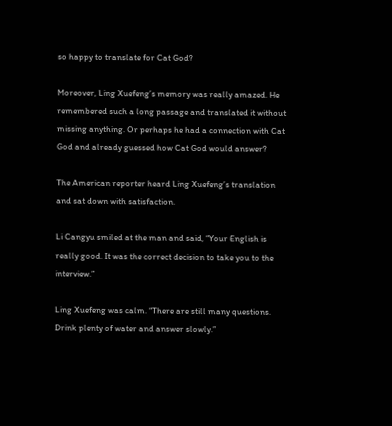so happy to translate for Cat God?

Moreover, Ling Xuefeng’s memory was really amazed. He remembered such a long passage and translated it without missing anything. Or perhaps he had a connection with Cat God and already guessed how Cat God would answer?

The American reporter heard Ling Xuefeng’s translation and sat down with satisfaction.

Li Cangyu smiled at the man and said, “Your English is really good. It was the correct decision to take you to the interview.”

Ling Xuefeng was calm. “There are still many questions. Drink plenty of water and answer slowly.”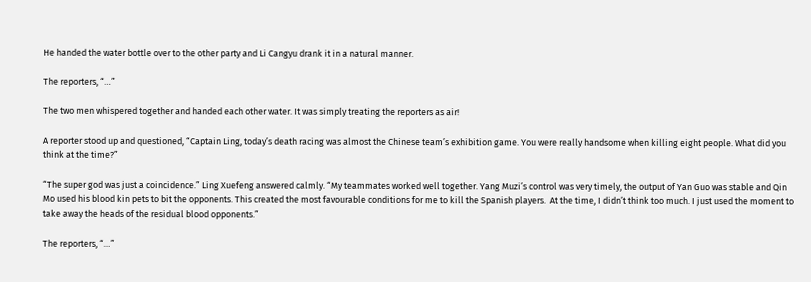He handed the water bottle over to the other party and Li Cangyu drank it in a natural manner.

The reporters, “…”

The two men whispered together and handed each other water. It was simply treating the reporters as air!

A reporter stood up and questioned, “Captain Ling, today’s death racing was almost the Chinese team’s exhibition game. You were really handsome when killing eight people. What did you think at the time?”

“The super god was just a coincidence.” Ling Xuefeng answered calmly. “My teammates worked well together. Yang Muzi’s control was very timely, the output of Yan Guo was stable and Qin Mo used his blood kin pets to bit the opponents. This created the most favourable conditions for me to kill the Spanish players.  At the time, I didn’t think too much. I just used the moment to take away the heads of the residual blood opponents.”

The reporters, “…”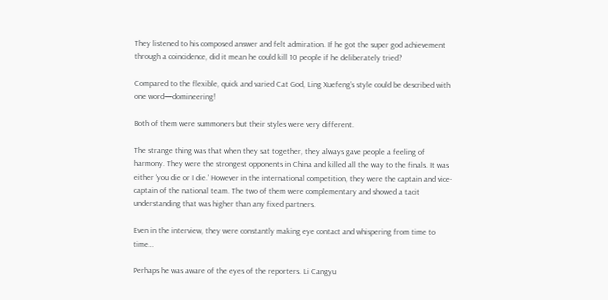They listened to his composed answer and felt admiration. If he got the super god achievement through a coincidence, did it mean he could kill 10 people if he deliberately tried?

Compared to the flexible, quick and varied Cat God, Ling Xuefeng’s style could be described with one word—domineering!

Both of them were summoners but their styles were very different.

The strange thing was that when they sat together, they always gave people a feeling of harmony. They were the strongest opponents in China and killed all the way to the finals. It was either ‘you die or I die.’ However in the international competition, they were the captain and vice-captain of the national team. The two of them were complementary and showed a tacit understanding that was higher than any fixed partners.

Even in the interview, they were constantly making eye contact and whispering from time to time…

Perhaps he was aware of the eyes of the reporters. Li Cangyu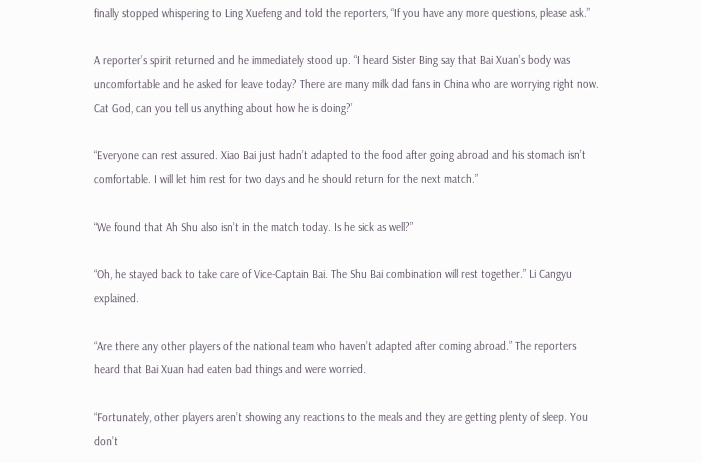finally stopped whispering to Ling Xuefeng and told the reporters, “If you have any more questions, please ask.”

A reporter’s spirit returned and he immediately stood up. “I heard Sister Bing say that Bai Xuan’s body was uncomfortable and he asked for leave today? There are many milk dad fans in China who are worrying right now. Cat God, can you tell us anything about how he is doing?’

“Everyone can rest assured. Xiao Bai just hadn’t adapted to the food after going abroad and his stomach isn’t comfortable. I will let him rest for two days and he should return for the next match.”

“We found that Ah Shu also isn’t in the match today. Is he sick as well?”

“Oh, he stayed back to take care of Vice-Captain Bai. The Shu Bai combination will rest together.” Li Cangyu explained.

“Are there any other players of the national team who haven’t adapted after coming abroad.” The reporters heard that Bai Xuan had eaten bad things and were worried.

“Fortunately, other players aren’t showing any reactions to the meals and they are getting plenty of sleep. You don’t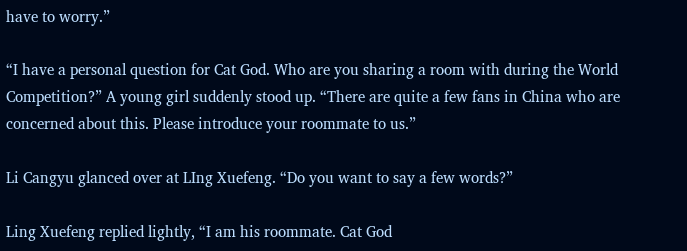have to worry.”

“I have a personal question for Cat God. Who are you sharing a room with during the World Competition?” A young girl suddenly stood up. “There are quite a few fans in China who are concerned about this. Please introduce your roommate to us.”

Li Cangyu glanced over at LIng Xuefeng. “Do you want to say a few words?”

Ling Xuefeng replied lightly, “I am his roommate. Cat God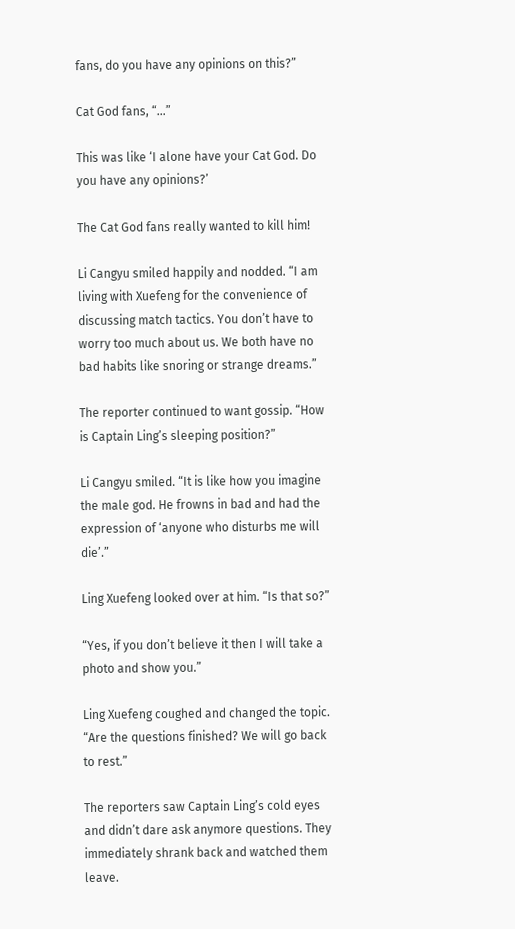fans, do you have any opinions on this?”

Cat God fans, “…”

This was like ‘I alone have your Cat God. Do you have any opinions?’

The Cat God fans really wanted to kill him!

Li Cangyu smiled happily and nodded. “I am living with Xuefeng for the convenience of discussing match tactics. You don’t have to worry too much about us. We both have no bad habits like snoring or strange dreams.”

The reporter continued to want gossip. “How is Captain Ling’s sleeping position?”

Li Cangyu smiled. “It is like how you imagine the male god. He frowns in bad and had the expression of ‘anyone who disturbs me will die’.”

Ling Xuefeng looked over at him. “Is that so?”

“Yes, if you don’t believe it then I will take a photo and show you.”

Ling Xuefeng coughed and changed the topic. “Are the questions finished? We will go back to rest.”

The reporters saw Captain Ling’s cold eyes and didn’t dare ask anymore questions. They immediately shrank back and watched them leave.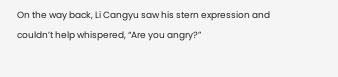On the way back, Li Cangyu saw his stern expression and couldn’t help whispered, “Are you angry?”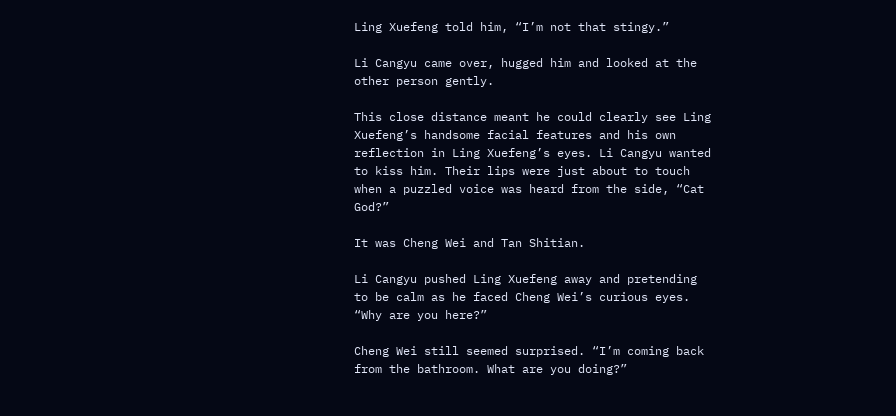Ling Xuefeng told him, “I’m not that stingy.”

Li Cangyu came over, hugged him and looked at the other person gently.

This close distance meant he could clearly see Ling Xuefeng’s handsome facial features and his own reflection in Ling Xuefeng’s eyes. Li Cangyu wanted to kiss him. Their lips were just about to touch when a puzzled voice was heard from the side, “Cat God?”

It was Cheng Wei and Tan Shitian.

Li Cangyu pushed Ling Xuefeng away and pretending to be calm as he faced Cheng Wei’s curious eyes. “Why are you here?”

Cheng Wei still seemed surprised. “I’m coming back from the bathroom. What are you doing?”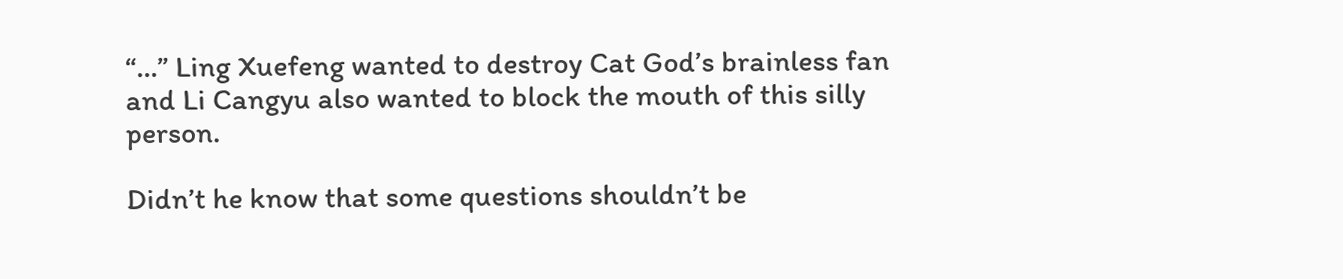“…” Ling Xuefeng wanted to destroy Cat God’s brainless fan and Li Cangyu also wanted to block the mouth of this silly person.

Didn’t he know that some questions shouldn’t be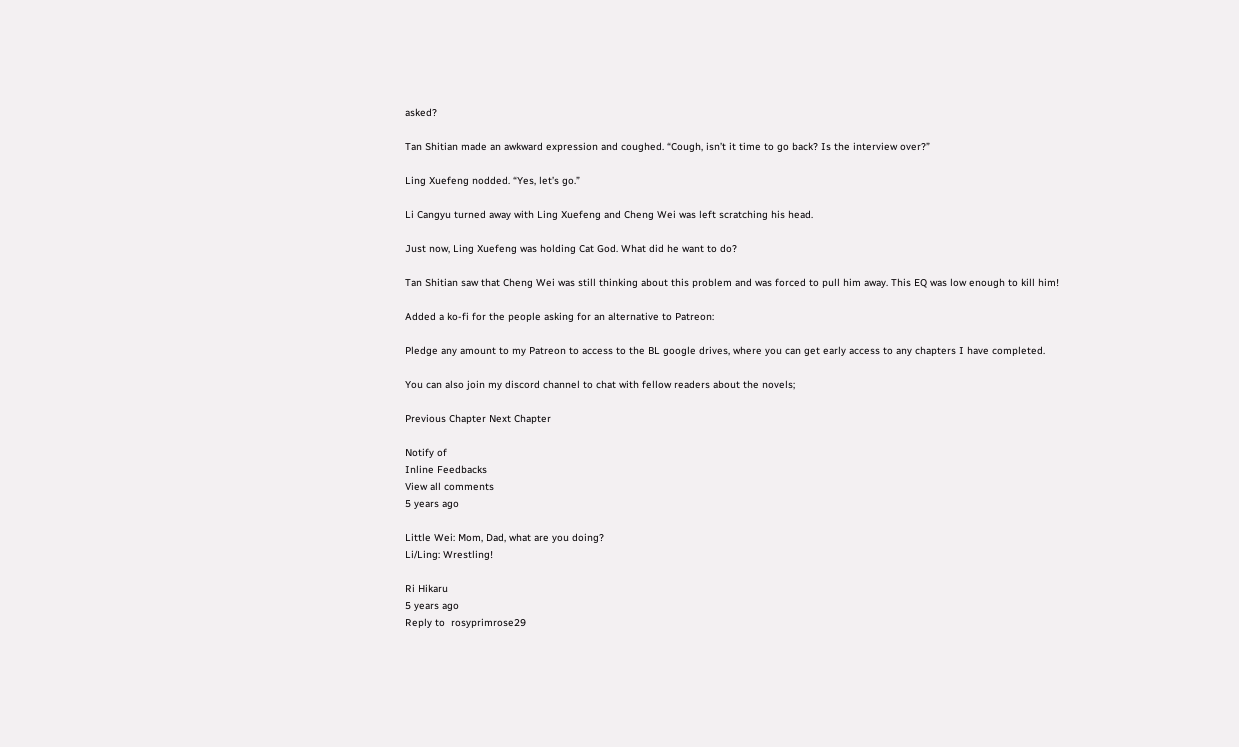asked?

Tan Shitian made an awkward expression and coughed. “Cough, isn’t it time to go back? Is the interview over?”

Ling Xuefeng nodded. “Yes, let’s go.”

Li Cangyu turned away with Ling Xuefeng and Cheng Wei was left scratching his head.

Just now, Ling Xuefeng was holding Cat God. What did he want to do?

Tan Shitian saw that Cheng Wei was still thinking about this problem and was forced to pull him away. This EQ was low enough to kill him!

Added a ko-fi for the people asking for an alternative to Patreon:

Pledge any amount to my Patreon to access to the BL google drives, where you can get early access to any chapters I have completed.

You can also join my discord channel to chat with fellow readers about the novels;

Previous Chapter Next Chapter

Notify of
Inline Feedbacks
View all comments
5 years ago

Little Wei: Mom, Dad, what are you doing?
Li/Ling: Wrestling!

Ri Hikaru
5 years ago
Reply to  rosyprimrose29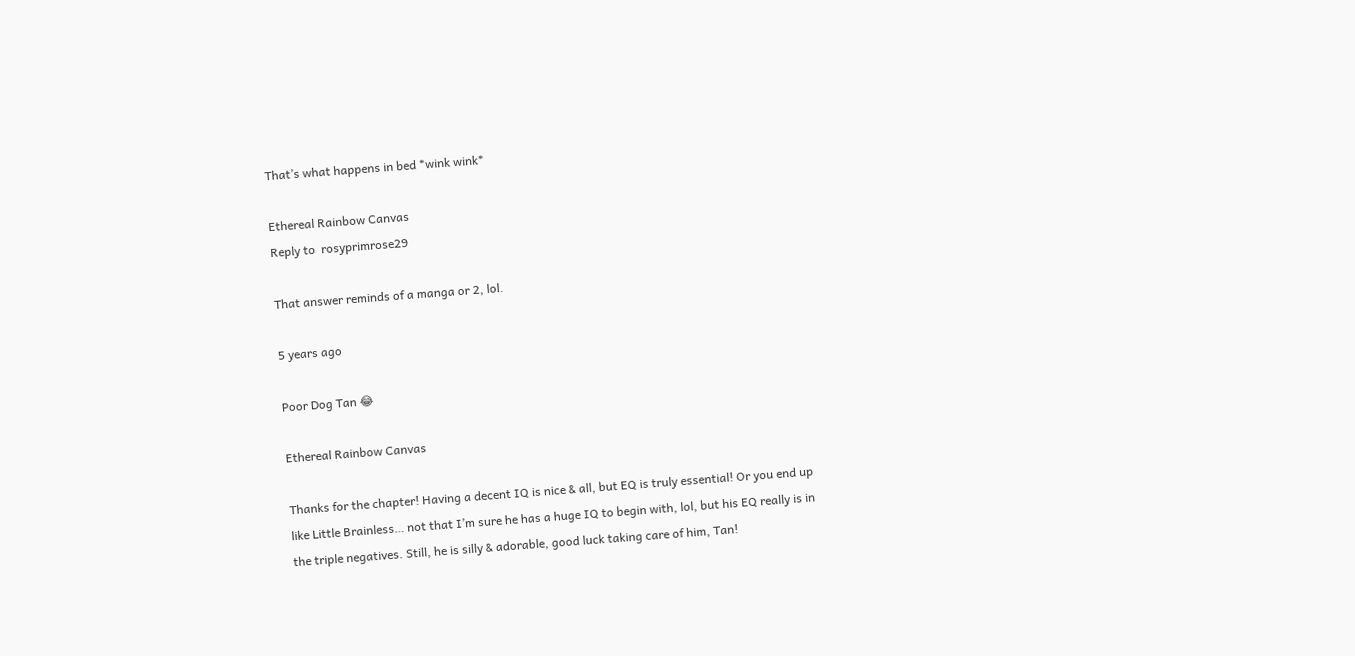That’s what happens in bed *wink wink*

Ethereal Rainbow Canvas
Reply to  rosyprimrose29

That answer reminds of a manga or 2, lol.

5 years ago

Poor Dog Tan 😂

Ethereal Rainbow Canvas

Thanks for the chapter! Having a decent IQ is nice & all, but EQ is truly essential! Or you end up like Little Brainless… not that I’m sure he has a huge IQ to begin with, lol, but his EQ really is in the triple negatives. Still, he is silly & adorable, good luck taking care of him, Tan!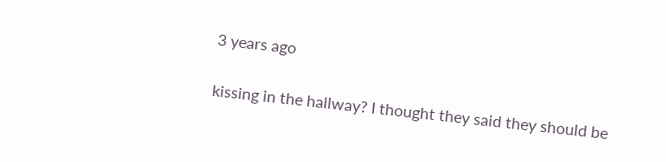3 years ago

kissing in the hallway? I thought they said they should be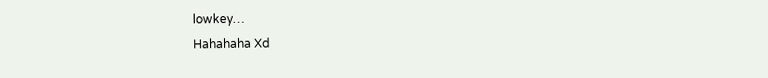lowkey…
Hahahaha Xd